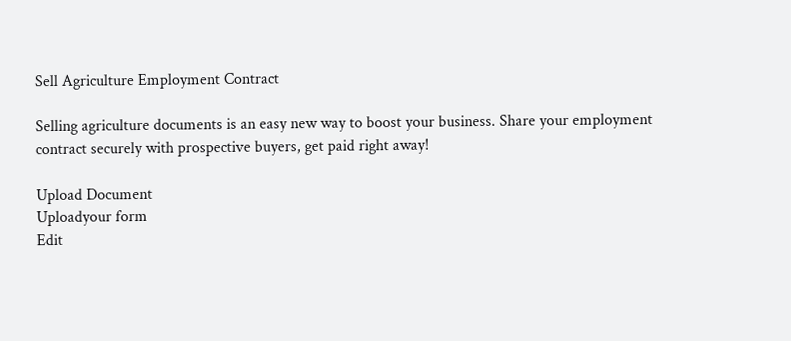Sell Agriculture Employment Contract

Selling agriculture documents is an easy new way to boost your business. Share your employment contract securely with prospective buyers, get paid right away!

Upload Document
Uploadyour form
Edit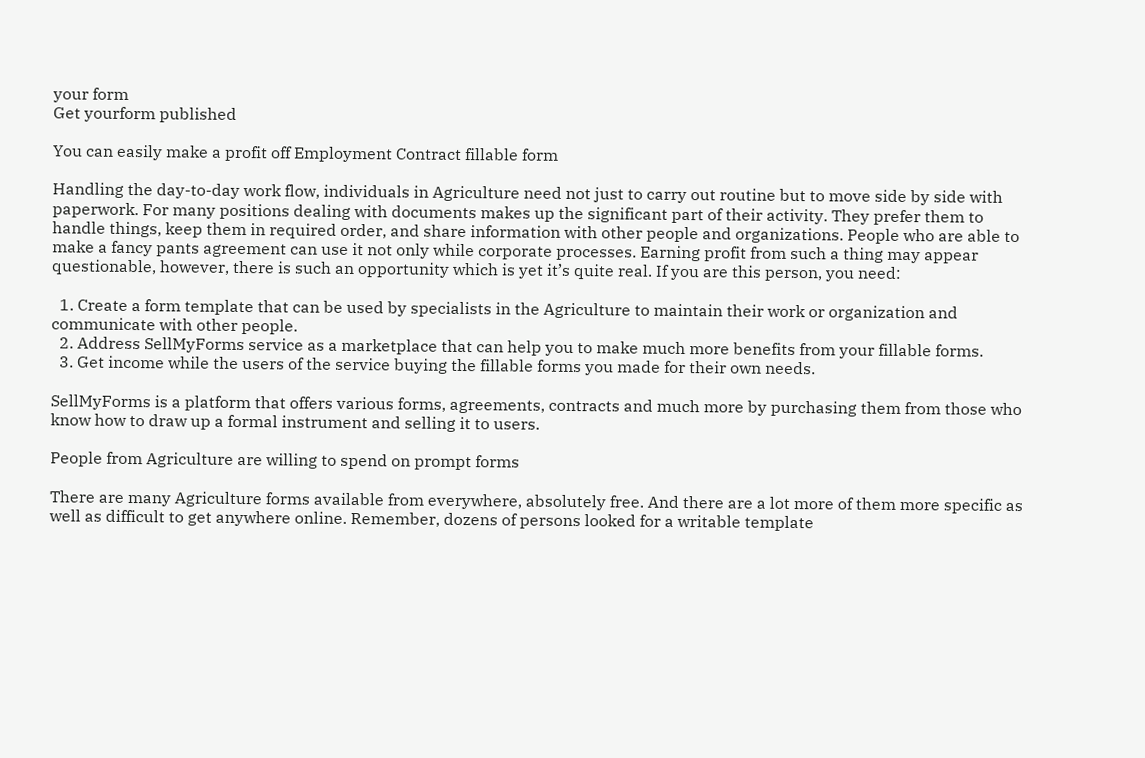your form
Get yourform published

You can easily make a profit off Employment Contract fillable form

Handling the day-to-day work flow, individuals in Agriculture need not just to carry out routine but to move side by side with paperwork. For many positions dealing with documents makes up the significant part of their activity. They prefer them to handle things, keep them in required order, and share information with other people and organizations. People who are able to make a fancy pants agreement can use it not only while corporate processes. Earning profit from such a thing may appear questionable, however, there is such an opportunity which is yet it’s quite real. If you are this person, you need:

  1. Create a form template that can be used by specialists in the Agriculture to maintain their work or organization and communicate with other people.
  2. Address SellMyForms service as a marketplace that can help you to make much more benefits from your fillable forms.
  3. Get income while the users of the service buying the fillable forms you made for their own needs.

SellMyForms is a platform that offers various forms, agreements, contracts and much more by purchasing them from those who know how to draw up a formal instrument and selling it to users.

People from Agriculture are willing to spend on prompt forms

There are many Agriculture forms available from everywhere, absolutely free. And there are a lot more of them more specific as well as difficult to get anywhere online. Remember, dozens of persons looked for a writable template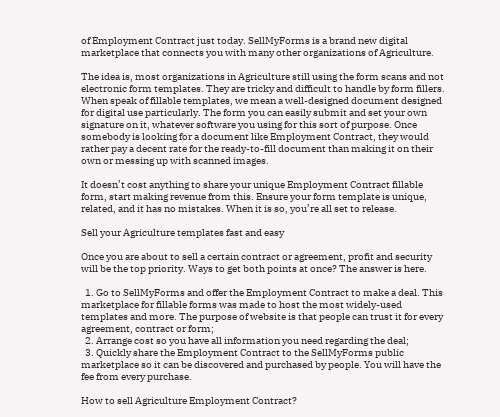of Employment Contract just today. SellMyForms is a brand new digital marketplace that connects you with many other organizations of Agriculture.

The idea is, most organizations in Agriculture still using the form scans and not electronic form templates. They are tricky and difficult to handle by form fillers. When speak of fillable templates, we mean a well-designed document designed for digital use particularly. The form you can easily submit and set your own signature on it, whatever software you using for this sort of purpose. Once somebody is looking for a document like Employment Contract, they would rather pay a decent rate for the ready-to-fill document than making it on their own or messing up with scanned images.

It doesn’t cost anything to share your unique Employment Contract fillable form, start making revenue from this. Ensure your form template is unique, related, and it has no mistakes. When it is so, you’re all set to release.

Sell your Agriculture templates fast and easy

Once you are about to sell a certain contract or agreement, profit and security will be the top priority. Ways to get both points at once? The answer is here.

  1. Go to SellMyForms and offer the Employment Contract to make a deal. This marketplace for fillable forms was made to host the most widely-used templates and more. The purpose of website is that people can trust it for every agreement, contract or form;
  2. Arrange cost so you have all information you need regarding the deal;
  3. Quickly share the Employment Contract to the SellMyForms public marketplace so it can be discovered and purchased by people. You will have the fee from every purchase.

How to sell Agriculture Employment Contract?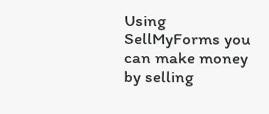Using SellMyForms you can make money by selling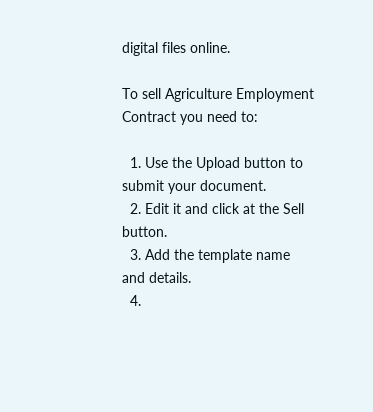digital files online.

To sell Agriculture Employment Contract you need to:

  1. Use the Upload button to submit your document.
  2. Edit it and click at the Sell button.
  3. Add the template name and details.
  4.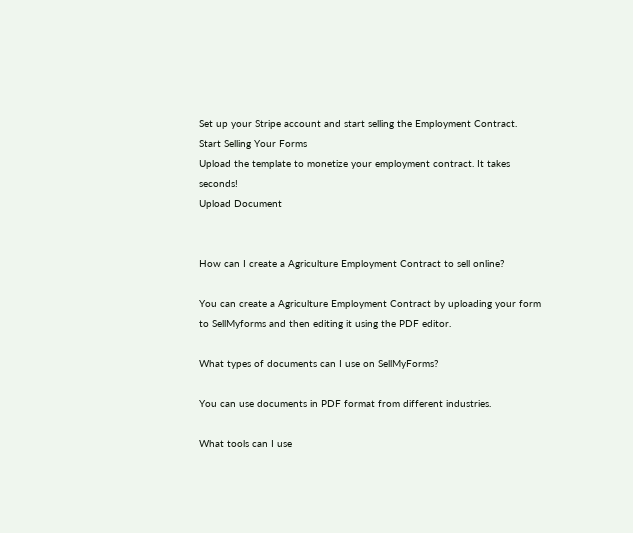Set up your Stripe account and start selling the Employment Contract.
Start Selling Your Forms
Upload the template to monetize your employment contract. It takes seconds!
Upload Document


How can I create a Agriculture Employment Contract to sell online?

You can create a Agriculture Employment Contract by uploading your form to SellMyforms and then editing it using the PDF editor.

What types of documents can I use on SellMyForms?

You can use documents in PDF format from different industries.

What tools can I use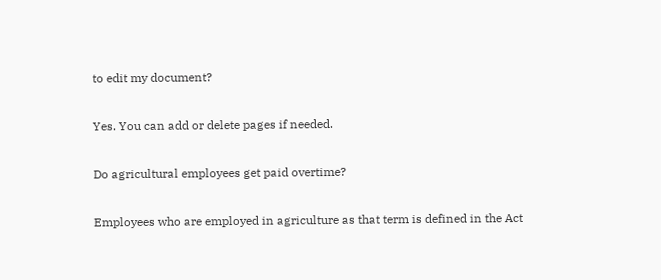to edit my document?

Yes. You can add or delete pages if needed.

Do agricultural employees get paid overtime?

Employees who are employed in agriculture as that term is defined in the Act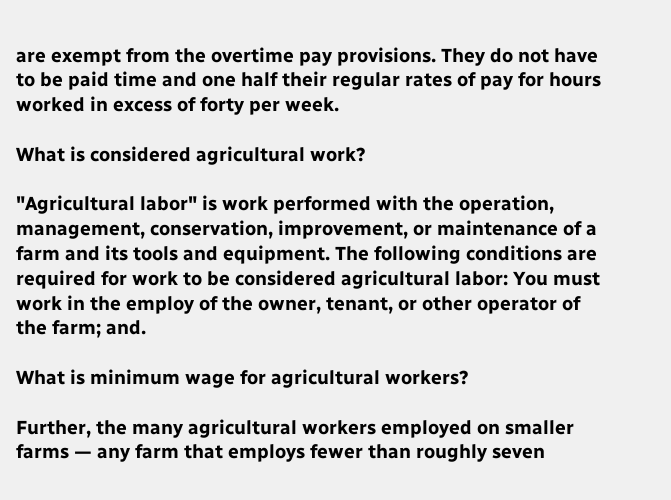are exempt from the overtime pay provisions. They do not have to be paid time and one half their regular rates of pay for hours worked in excess of forty per week.

What is considered agricultural work?

"Agricultural labor" is work performed with the operation, management, conservation, improvement, or maintenance of a farm and its tools and equipment. The following conditions are required for work to be considered agricultural labor: You must work in the employ of the owner, tenant, or other operator of the farm; and.

What is minimum wage for agricultural workers?

Further, the many agricultural workers employed on smaller farms — any farm that employs fewer than roughly seven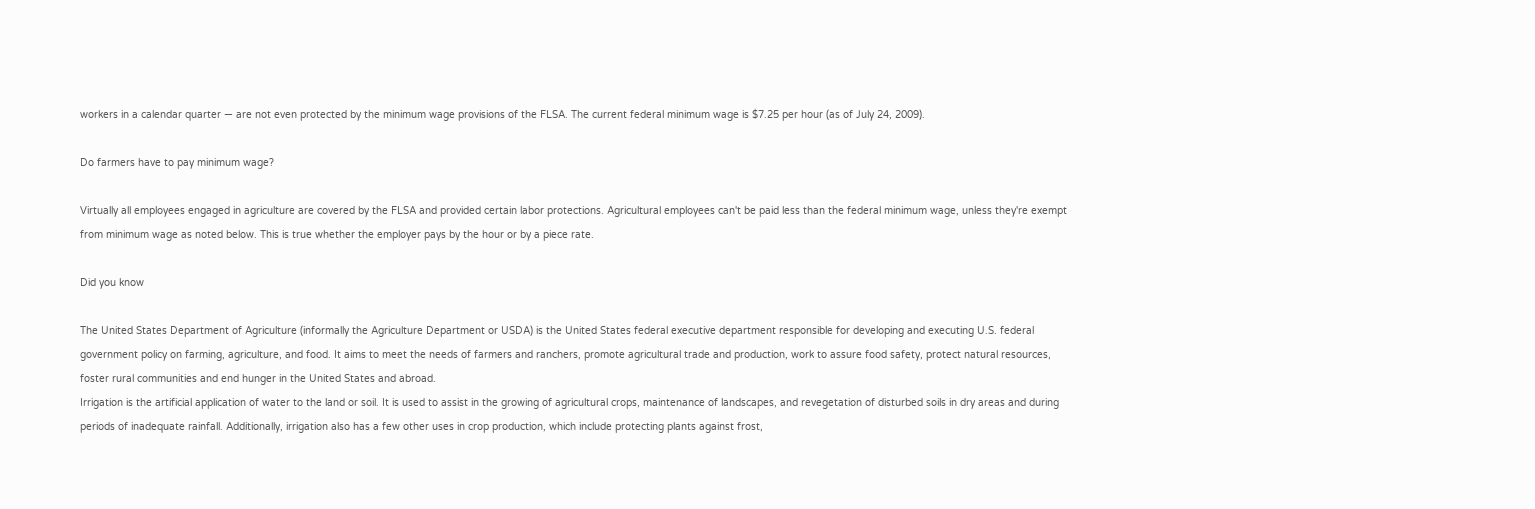workers in a calendar quarter — are not even protected by the minimum wage provisions of the FLSA. The current federal minimum wage is $7.25 per hour (as of July 24, 2009).

Do farmers have to pay minimum wage?

Virtually all employees engaged in agriculture are covered by the FLSA and provided certain labor protections. Agricultural employees can't be paid less than the federal minimum wage, unless they're exempt from minimum wage as noted below. This is true whether the employer pays by the hour or by a piece rate.

Did you know

The United States Department of Agriculture (informally the Agriculture Department or USDA) is the United States federal executive department responsible for developing and executing U.S. federal government policy on farming, agriculture, and food. It aims to meet the needs of farmers and ranchers, promote agricultural trade and production, work to assure food safety, protect natural resources, foster rural communities and end hunger in the United States and abroad.
Irrigation is the artificial application of water to the land or soil. It is used to assist in the growing of agricultural crops, maintenance of landscapes, and revegetation of disturbed soils in dry areas and during periods of inadequate rainfall. Additionally, irrigation also has a few other uses in crop production, which include protecting plants against frost,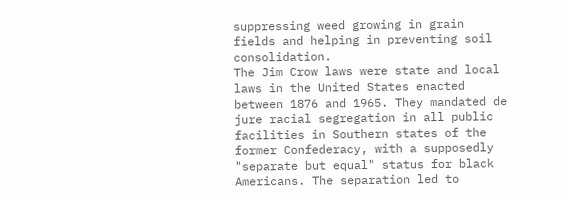suppressing weed growing in grain fields and helping in preventing soil consolidation.
The Jim Crow laws were state and local laws in the United States enacted between 1876 and 1965. They mandated de jure racial segregation in all public facilities in Southern states of the former Confederacy, with a supposedly "separate but equal" status for black Americans. The separation led to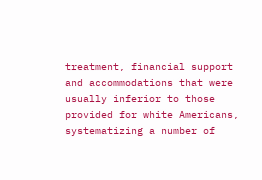treatment, financial support and accommodations that were usually inferior to those provided for white Americans, systematizing a number of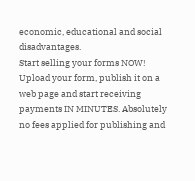economic, educational and social disadvantages.
Start selling your forms NOW!
Upload your form, publish it on a web page and start receiving payments IN MINUTES. Absolutely no fees applied for publishing and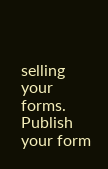selling your forms.
Publish your form